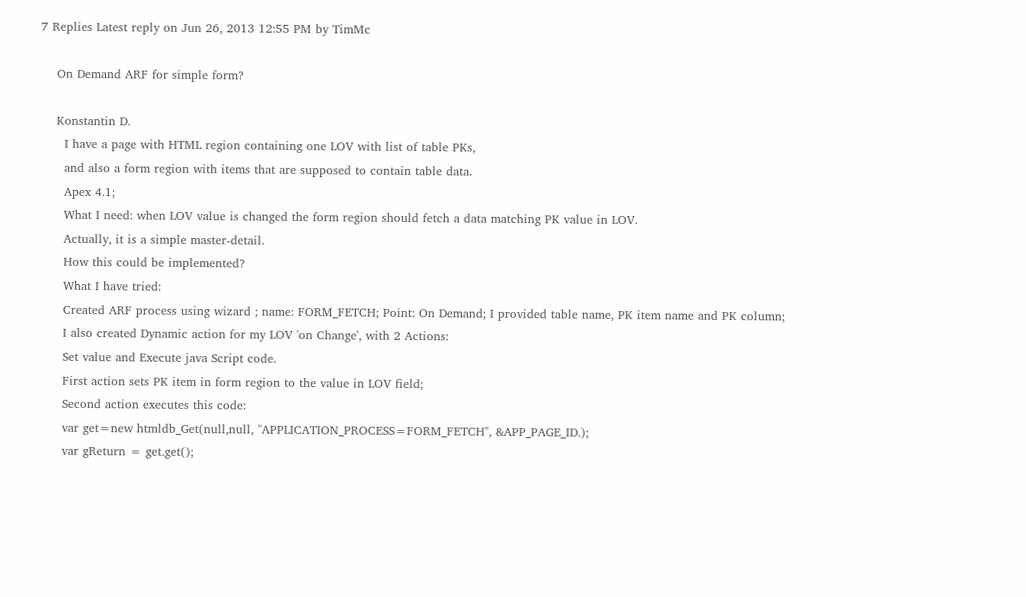7 Replies Latest reply on Jun 26, 2013 12:55 PM by TimMc

    On Demand ARF for simple form?

    Konstantin D.
      I have a page with HTML region containing one LOV with list of table PKs,
      and also a form region with items that are supposed to contain table data.
      Apex 4.1;
      What I need: when LOV value is changed the form region should fetch a data matching PK value in LOV.
      Actually, it is a simple master-detail.
      How this could be implemented?
      What I have tried:
      Created ARF process using wizard ; name: FORM_FETCH; Point: On Demand; I provided table name, PK item name and PK column;
      I also created Dynamic action for my LOV 'on Change', with 2 Actions:
      Set value and Execute java Script code.
      First action sets PK item in form region to the value in LOV field;
      Second action executes this code:
      var get=new htmldb_Get(null,null, "APPLICATION_PROCESS=FORM_FETCH", &APP_PAGE_ID.);
      var gReturn = get.get();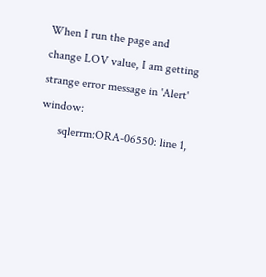When I run the page and change LOV value, I am getting strange error message in 'Alert' window:
      sqlerrm:ORA-06550: line 1,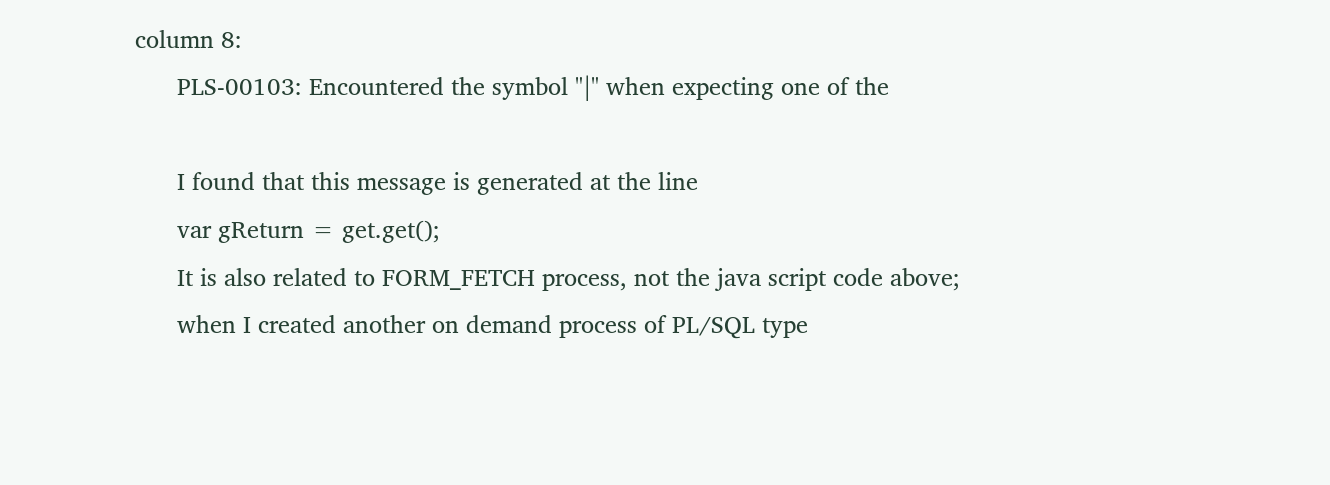column 8:
      PLS-00103: Encountered the symbol "|" when expecting one of the

      I found that this message is generated at the line
      var gReturn = get.get();
      It is also related to FORM_FETCH process, not the java script code above;
      when I created another on demand process of PL/SQL type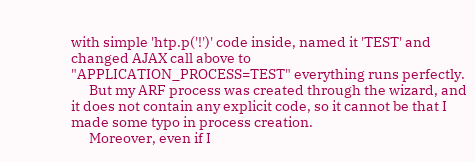with simple 'htp.p('!')' code inside, named it 'TEST' and changed AJAX call above to "APPLICATION_PROCESS=TEST" everything runs perfectly.
      But my ARF process was created through the wizard, and it does not contain any explicit code, so it cannot be that I made some typo in process creation.
      Moreover, even if I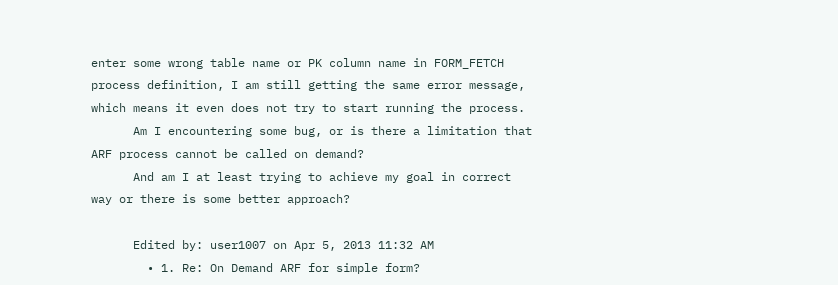enter some wrong table name or PK column name in FORM_FETCH process definition, I am still getting the same error message, which means it even does not try to start running the process.
      Am I encountering some bug, or is there a limitation that ARF process cannot be called on demand?
      And am I at least trying to achieve my goal in correct way or there is some better approach?

      Edited by: user1007 on Apr 5, 2013 11:32 AM
        • 1. Re: On Demand ARF for simple form?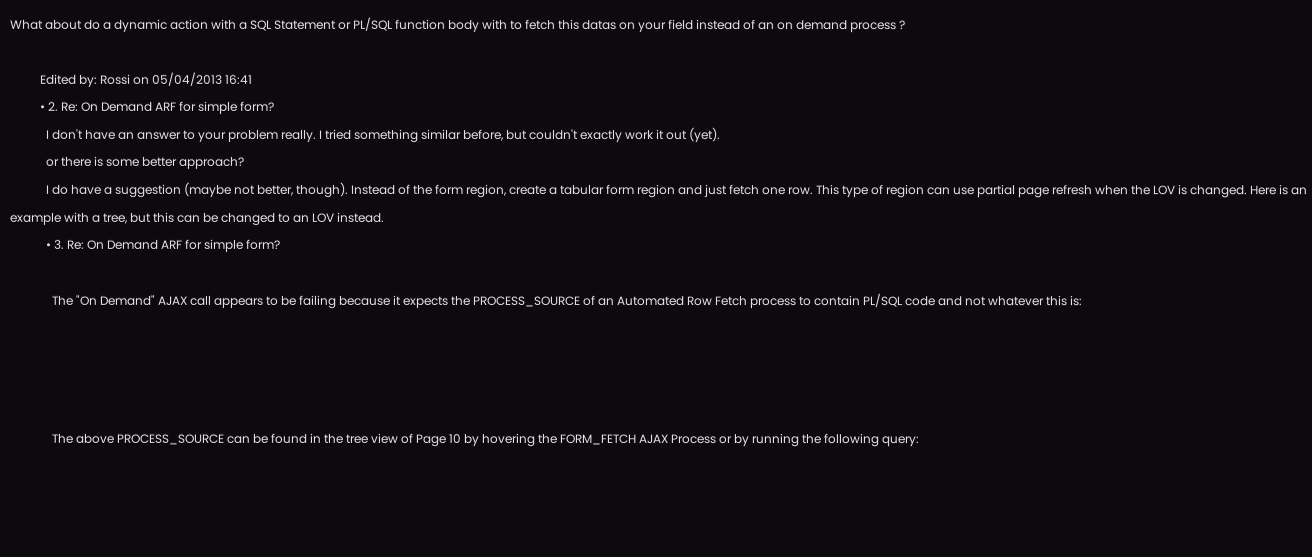What about do a dynamic action with a SQL Statement or PL/SQL function body with to fetch this datas on your field instead of an on demand process ?

          Edited by: Rossi on 05/04/2013 16:41
          • 2. Re: On Demand ARF for simple form?
            I don't have an answer to your problem really. I tried something similar before, but couldn't exactly work it out (yet).
            or there is some better approach?
            I do have a suggestion (maybe not better, though). Instead of the form region, create a tabular form region and just fetch one row. This type of region can use partial page refresh when the LOV is changed. Here is an example with a tree, but this can be changed to an LOV instead.
            • 3. Re: On Demand ARF for simple form?

              The "On Demand" AJAX call appears to be failing because it expects the PROCESS_SOURCE of an Automated Row Fetch process to contain PL/SQL code and not whatever this is:




              The above PROCESS_SOURCE can be found in the tree view of Page 10 by hovering the FORM_FETCH AJAX Process or by running the following query: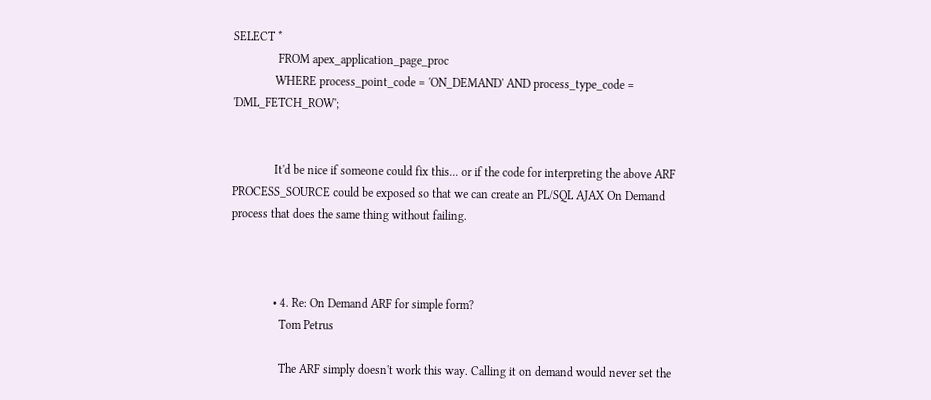SELECT *
               FROM apex_application_page_proc
              WHERE process_point_code = 'ON_DEMAND' AND process_type_code = 'DML_FETCH_ROW';


              It'd be nice if someone could fix this... or if the code for interpreting the above ARF PROCESS_SOURCE could be exposed so that we can create an PL/SQL AJAX On Demand process that does the same thing without failing.



              • 4. Re: On Demand ARF for simple form?
                Tom Petrus

                The ARF simply doesn't work this way. Calling it on demand would never set the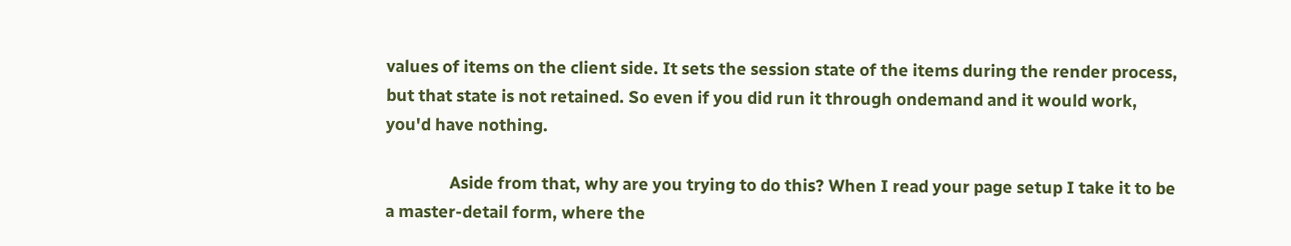values of items on the client side. It sets the session state of the items during the render process, but that state is not retained. So even if you did run it through ondemand and it would work, you'd have nothing.

                Aside from that, why are you trying to do this? When I read your page setup I take it to be a master-detail form, where the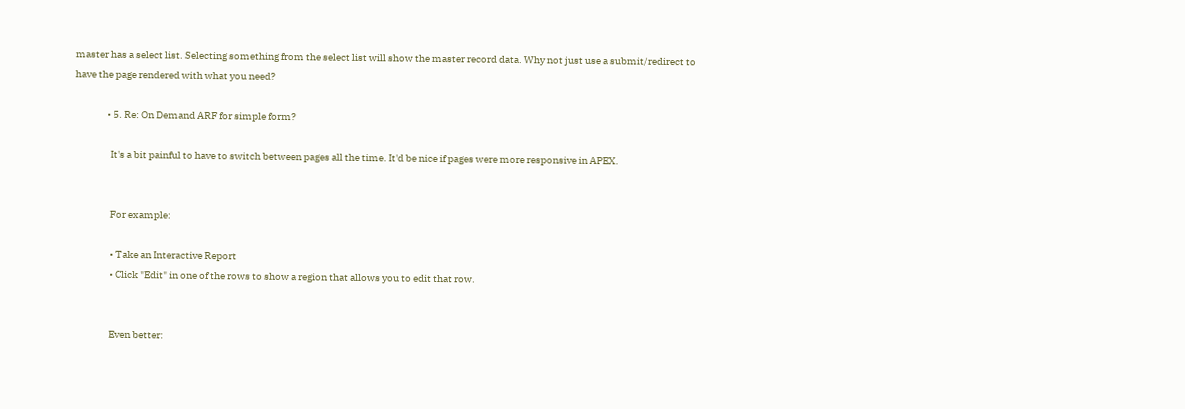master has a select list. Selecting something from the select list will show the master record data. Why not just use a submit/redirect to have the page rendered with what you need?

                • 5. Re: On Demand ARF for simple form?

                  It's a bit painful to have to switch between pages all the time. It'd be nice if pages were more responsive in APEX.


                  For example:

                  • Take an Interactive Report
                  • Click "Edit" in one of the rows to show a region that allows you to edit that row.


                  Even better: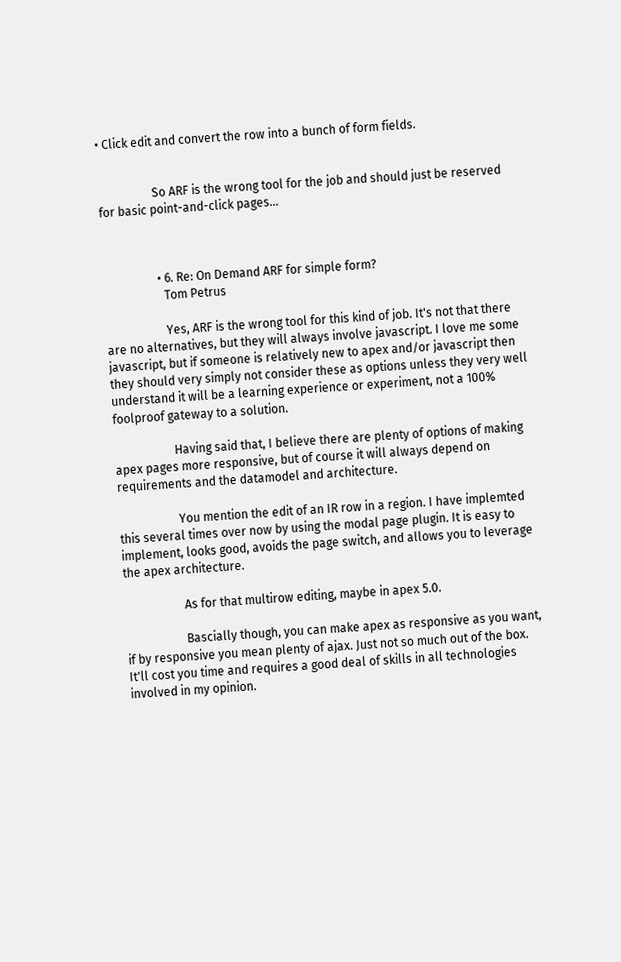• Click edit and convert the row into a bunch of form fields.


                  So ARF is the wrong tool for the job and should just be reserved for basic point-and-click pages...



                  • 6. Re: On Demand ARF for simple form?
                    Tom Petrus

                    Yes, ARF is the wrong tool for this kind of job. It's not that there are no alternatives, but they will always involve javascript. I love me some javascript, but if someone is relatively new to apex and/or javascript then they should very simply not consider these as options unless they very well understand it will be a learning experience or experiment, not a 100% foolproof gateway to a solution.

                    Having said that, I believe there are plenty of options of making apex pages more responsive, but of course it will always depend on requirements and the datamodel and architecture.

                    You mention the edit of an IR row in a region. I have implemted this several times over now by using the modal page plugin. It is easy to implement, looks good, avoids the page switch, and allows you to leverage the apex architecture.

                    As for that multirow editing, maybe in apex 5.0.

                    Bascially though, you can make apex as responsive as you want, if by responsive you mean plenty of ajax. Just not so much out of the box. It'll cost you time and requires a good deal of skills in all technologies involved in my opinion.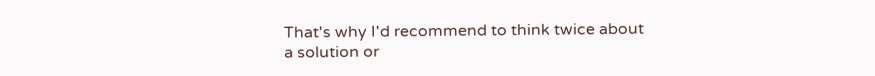That's why I'd recommend to think twice about a solution or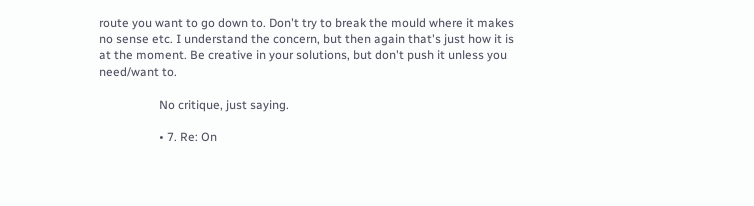route you want to go down to. Don't try to break the mould where it makes no sense etc. I understand the concern, but then again that's just how it is at the moment. Be creative in your solutions, but don't push it unless you need/want to.

                    No critique, just saying.

                    • 7. Re: On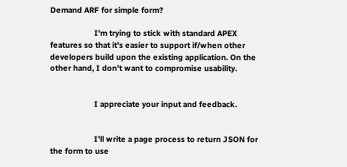Demand ARF for simple form?

                      I'm trying to stick with standard APEX features so that it's easier to support if/when other developers build upon the existing application. On the other hand, I don't want to compromise usability.


                      I appreciate your input and feedback.


                      I'll write a page process to return JSON for the form to use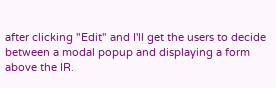after clicking "Edit" and I'll get the users to decide between a modal popup and displaying a form above the IR.